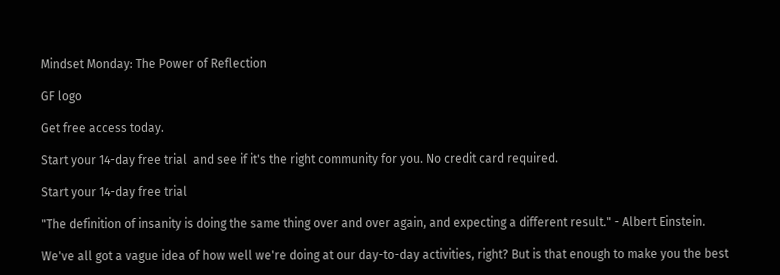Mindset Monday: The Power of Reflection

GF logo

Get free access today.

Start your 14-day free trial  and see if it's the right community for you. No credit card required.

Start your 14-day free trial

"The definition of insanity is doing the same thing over and over again, and expecting a different result." - Albert Einstein.

We've all got a vague idea of how well we're doing at our day-to-day activities, right? But is that enough to make you the best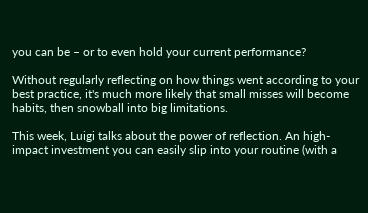you can be – or to even hold your current performance?

Without regularly reflecting on how things went according to your best practice, it's much more likely that small misses will become habits, then snowball into big limitations.

This week, Luigi talks about the power of reflection. An high-impact investment you can easily slip into your routine (with a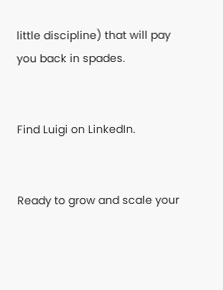little discipline) that will pay you back in spades.


Find Luigi on LinkedIn.


Ready to grow and scale your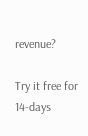revenue?

Try it free for 14-days